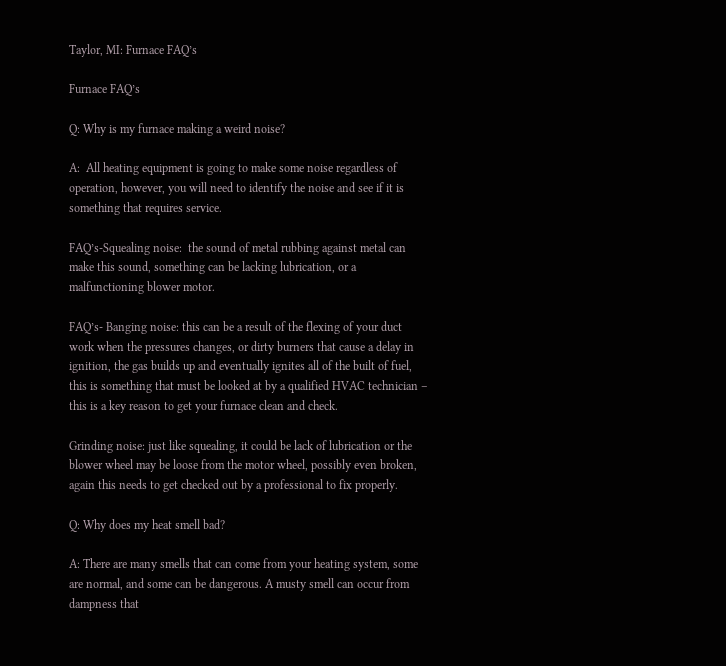Taylor, MI: Furnace FAQ’s

Furnace FAQ’s

Q: Why is my furnace making a weird noise?

A:  All heating equipment is going to make some noise regardless of operation, however, you will need to identify the noise and see if it is something that requires service.

FAQ’s-Squealing noise:  the sound of metal rubbing against metal can make this sound, something can be lacking lubrication, or a malfunctioning blower motor.

FAQ’s- Banging noise: this can be a result of the flexing of your duct work when the pressures changes, or dirty burners that cause a delay in ignition, the gas builds up and eventually ignites all of the built of fuel, this is something that must be looked at by a qualified HVAC technician – this is a key reason to get your furnace clean and check.

Grinding noise: just like squealing, it could be lack of lubrication or the blower wheel may be loose from the motor wheel, possibly even broken, again this needs to get checked out by a professional to fix properly.

Q: Why does my heat smell bad?

A: There are many smells that can come from your heating system, some are normal, and some can be dangerous. A musty smell can occur from dampness that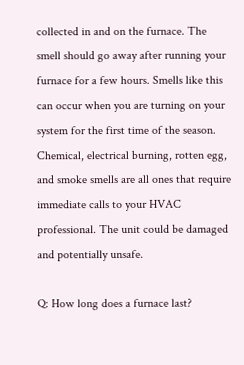collected in and on the furnace. The smell should go away after running your furnace for a few hours. Smells like this can occur when you are turning on your system for the first time of the season. Chemical, electrical burning, rotten egg, and smoke smells are all ones that require immediate calls to your HVAC professional. The unit could be damaged and potentially unsafe.

Q: How long does a furnace last?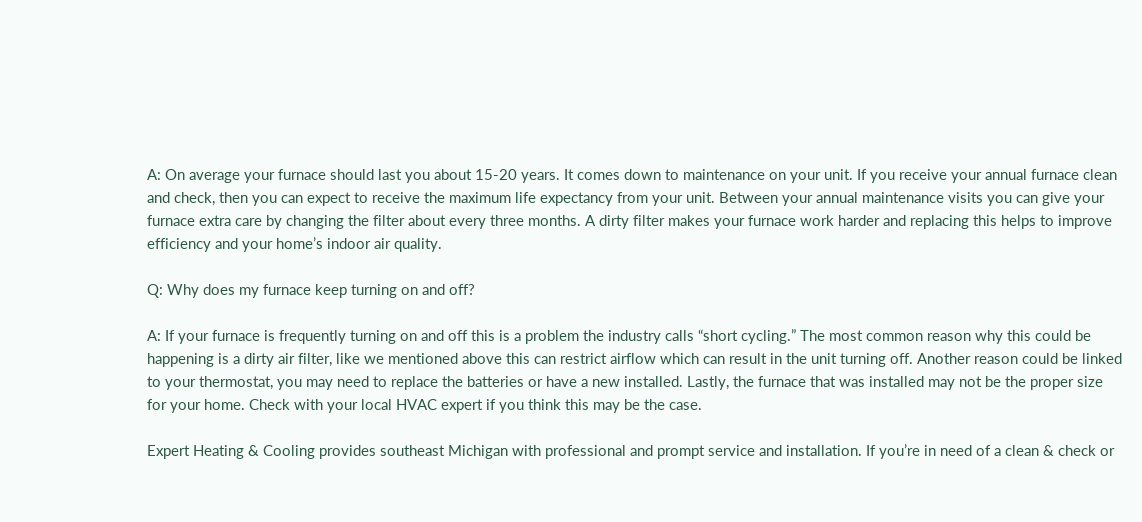A: On average your furnace should last you about 15-20 years. It comes down to maintenance on your unit. If you receive your annual furnace clean and check, then you can expect to receive the maximum life expectancy from your unit. Between your annual maintenance visits you can give your furnace extra care by changing the filter about every three months. A dirty filter makes your furnace work harder and replacing this helps to improve efficiency and your home’s indoor air quality.

Q: Why does my furnace keep turning on and off?

A: If your furnace is frequently turning on and off this is a problem the industry calls “short cycling.” The most common reason why this could be happening is a dirty air filter, like we mentioned above this can restrict airflow which can result in the unit turning off. Another reason could be linked to your thermostat, you may need to replace the batteries or have a new installed. Lastly, the furnace that was installed may not be the proper size for your home. Check with your local HVAC expert if you think this may be the case.

Expert Heating & Cooling provides southeast Michigan with professional and prompt service and installation. If you’re in need of a clean & check or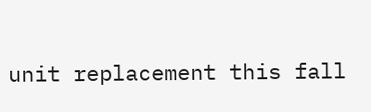unit replacement this fall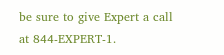be sure to give Expert a call at 844-EXPERT-1.